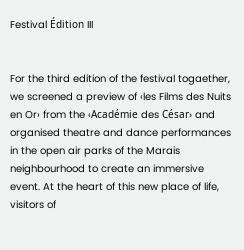Festival Édition III


For the third edition of the festival togaether, we screened a preview of ‹les Films des Nuits en Or› from the ‹Académie des César› and organised theatre and dance performances in the open air parks of the Marais neighbourhood to create an immersive event. At the heart of this new place of life, visitors of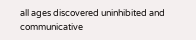all ages discovered uninhibited and communicative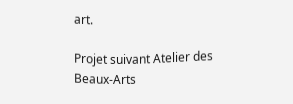art.

Projet suivant Atelier des Beaux-Arts